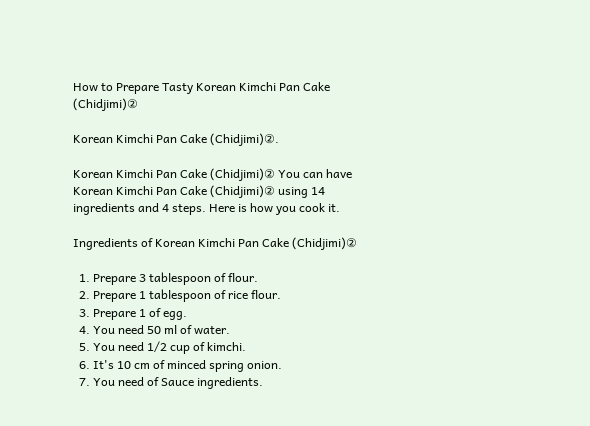How to Prepare Tasty Korean Kimchi Pan Cake (Chidjimi)②

Korean Kimchi Pan Cake (Chidjimi)②.

Korean Kimchi Pan Cake (Chidjimi)② You can have Korean Kimchi Pan Cake (Chidjimi)② using 14 ingredients and 4 steps. Here is how you cook it.

Ingredients of Korean Kimchi Pan Cake (Chidjimi)②

  1. Prepare 3 tablespoon of flour.
  2. Prepare 1 tablespoon of rice flour.
  3. Prepare 1 of egg.
  4. You need 50 ml of water.
  5. You need 1/2 cup of kimchi.
  6. It's 10 cm of minced spring onion.
  7. You need of Sauce ingredients.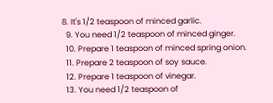8. It's 1/2 teaspoon of minced garlic.
  9. You need 1/2 teaspoon of minced ginger.
  10. Prepare 1 teaspoon of minced spring onion.
  11. Prepare 2 teaspoon of soy sauce.
  12. Prepare 1 teaspoon of vinegar.
  13. You need 1/2 teaspoon of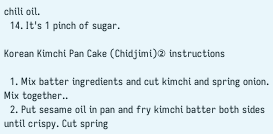chili oil.
  14. It's 1 pinch of sugar.

Korean Kimchi Pan Cake (Chidjimi)② instructions

  1. Mix batter ingredients and cut kimchi and spring onion. Mix together..
  2. Put sesame oil in pan and fry kimchi batter both sides until crispy. Cut spring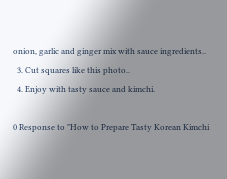onion, garlic and ginger mix with sauce ingredients..
  3. Cut squares like this photo..
  4. Enjoy with tasty sauce and kimchi.

0 Response to "How to Prepare Tasty Korean Kimchi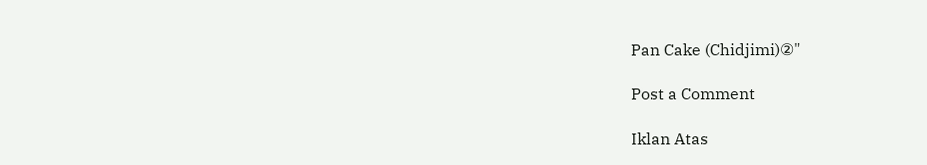Pan Cake (Chidjimi)②"

Post a Comment

Iklan Atas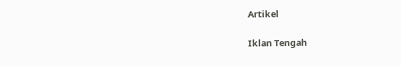Artikel

Iklan Tengah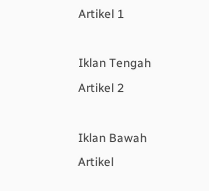Artikel 1

Iklan Tengah Artikel 2

Iklan Bawah Artikel